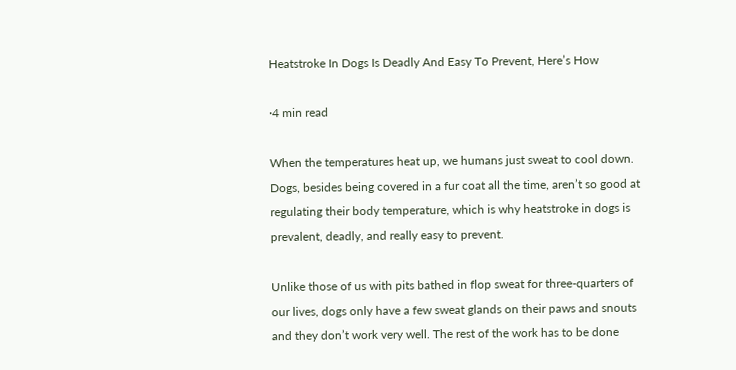Heatstroke In Dogs Is Deadly And Easy To Prevent, Here’s How

·4 min read

When the temperatures heat up, we humans just sweat to cool down. Dogs, besides being covered in a fur coat all the time, aren’t so good at regulating their body temperature, which is why heatstroke in dogs is prevalent, deadly, and really easy to prevent.

Unlike those of us with pits bathed in flop sweat for three-quarters of our lives, dogs only have a few sweat glands on their paws and snouts and they don’t work very well. The rest of the work has to be done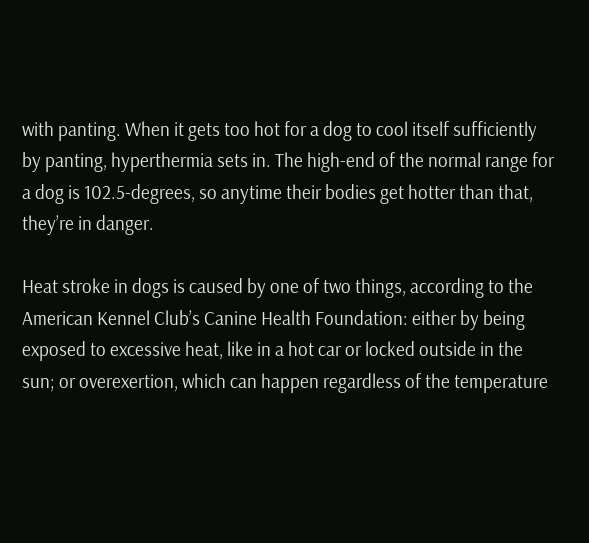with panting. When it gets too hot for a dog to cool itself sufficiently by panting, hyperthermia sets in. The high-end of the normal range for a dog is 102.5-degrees, so anytime their bodies get hotter than that, they’re in danger.

Heat stroke in dogs is caused by one of two things, according to the American Kennel Club’s Canine Health Foundation: either by being exposed to excessive heat, like in a hot car or locked outside in the sun; or overexertion, which can happen regardless of the temperature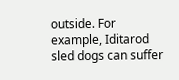outside. For example, Iditarod sled dogs can suffer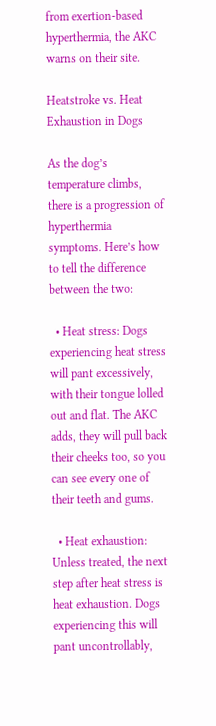from exertion-based hyperthermia, the AKC warns on their site.

Heatstroke vs. Heat Exhaustion in Dogs

As the dog’s temperature climbs, there is a progression of hyperthermia symptoms. Here’s how to tell the difference between the two:

  • Heat stress: Dogs experiencing heat stress will pant excessively, with their tongue lolled out and flat. The AKC adds, they will pull back their cheeks too, so you can see every one of their teeth and gums.

  • Heat exhaustion: Unless treated, the next step after heat stress is heat exhaustion. Dogs experiencing this will pant uncontrollably,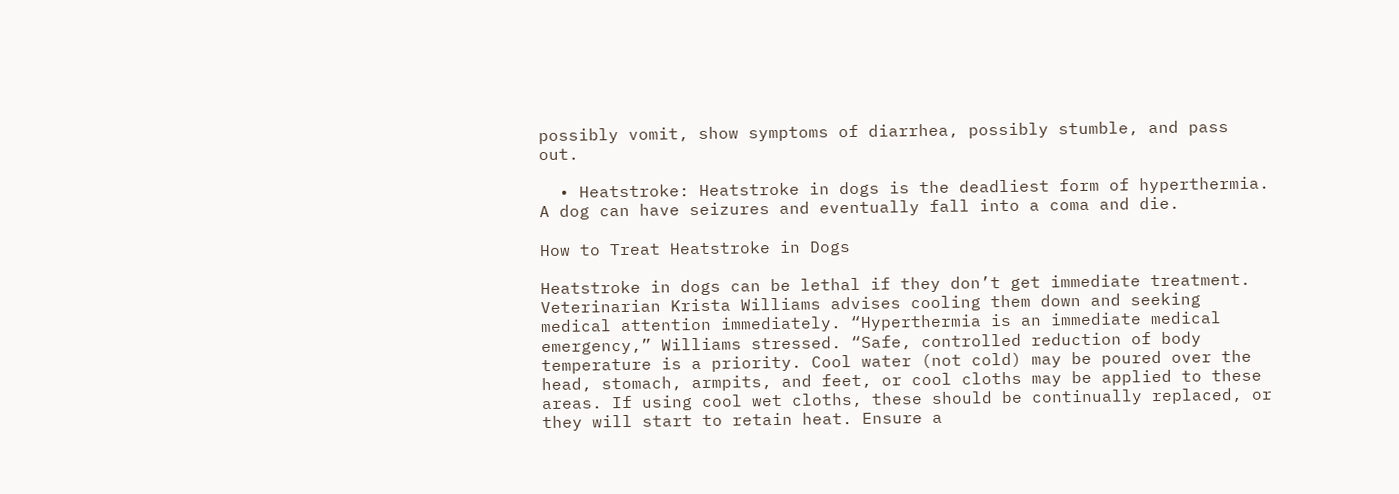possibly vomit, show symptoms of diarrhea, possibly stumble, and pass out.

  • Heatstroke: Heatstroke in dogs is the deadliest form of hyperthermia. A dog can have seizures and eventually fall into a coma and die.

How to Treat Heatstroke in Dogs

Heatstroke in dogs can be lethal if they don’t get immediate treatment. Veterinarian Krista Williams advises cooling them down and seeking medical attention immediately. “Hyperthermia is an immediate medical emergency,” Williams stressed. “Safe, controlled reduction of body temperature is a priority. Cool water (not cold) may be poured over the head, stomach, armpits, and feet, or cool cloths may be applied to these areas. If using cool wet cloths, these should be continually replaced, or they will start to retain heat. Ensure a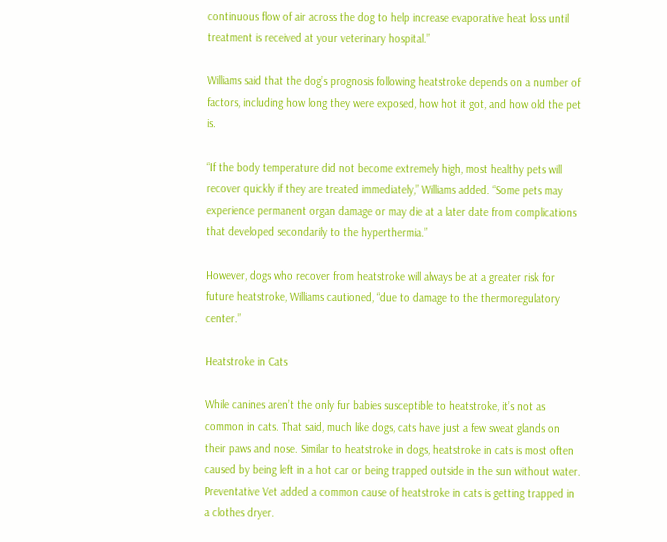continuous flow of air across the dog to help increase evaporative heat loss until treatment is received at your veterinary hospital.”

Williams said that the dog’s prognosis following heatstroke depends on a number of factors, including how long they were exposed, how hot it got, and how old the pet is.

“If the body temperature did not become extremely high, most healthy pets will recover quickly if they are treated immediately,” Williams added. “Some pets may experience permanent organ damage or may die at a later date from complications that developed secondarily to the hyperthermia.”

However, dogs who recover from heatstroke will always be at a greater risk for future heatstroke, Williams cautioned, “due to damage to the thermoregulatory center.”

Heatstroke in Cats

While canines aren’t the only fur babies susceptible to heatstroke, it’s not as common in cats. That said, much like dogs, cats have just a few sweat glands on their paws and nose. Similar to heatstroke in dogs, heatstroke in cats is most often caused by being left in a hot car or being trapped outside in the sun without water. Preventative Vet added a common cause of heatstroke in cats is getting trapped in a clothes dryer.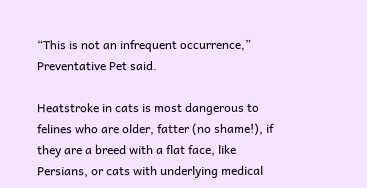“This is not an infrequent occurrence,” Preventative Pet said.

Heatstroke in cats is most dangerous to felines who are older, fatter (no shame!), if they are a breed with a flat face, like Persians, or cats with underlying medical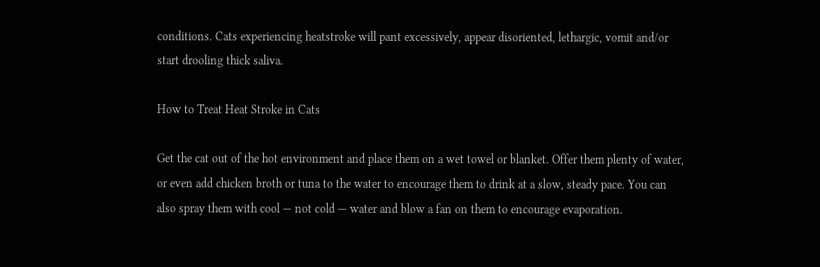conditions. Cats experiencing heatstroke will pant excessively, appear disoriented, lethargic, vomit and/or start drooling thick saliva.

How to Treat Heat Stroke in Cats

Get the cat out of the hot environment and place them on a wet towel or blanket. Offer them plenty of water, or even add chicken broth or tuna to the water to encourage them to drink at a slow, steady pace. You can also spray them with cool — not cold — water and blow a fan on them to encourage evaporation.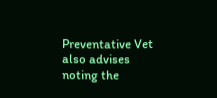Preventative Vet also advises noting the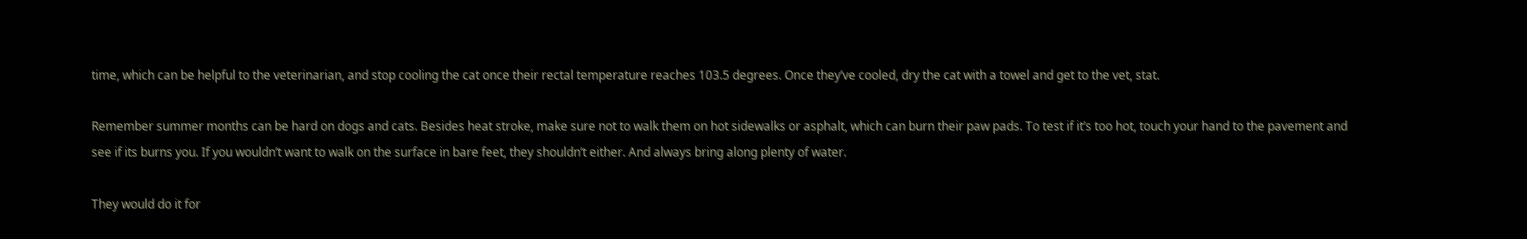time, which can be helpful to the veterinarian, and stop cooling the cat once their rectal temperature reaches 103.5 degrees. Once they’ve cooled, dry the cat with a towel and get to the vet, stat.

Remember summer months can be hard on dogs and cats. Besides heat stroke, make sure not to walk them on hot sidewalks or asphalt, which can burn their paw pads. To test if it’s too hot, touch your hand to the pavement and see if its burns you. If you wouldn’t want to walk on the surface in bare feet, they shouldn’t either. And always bring along plenty of water.

They would do it for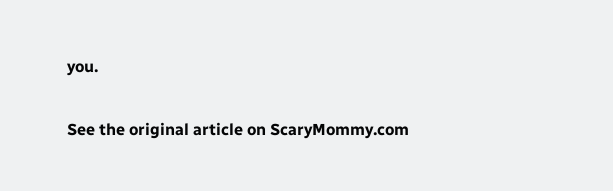you.

See the original article on ScaryMommy.com